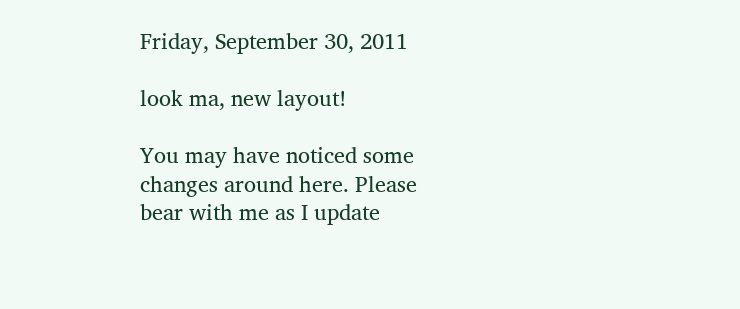Friday, September 30, 2011

look ma, new layout!

You may have noticed some changes around here. Please bear with me as I update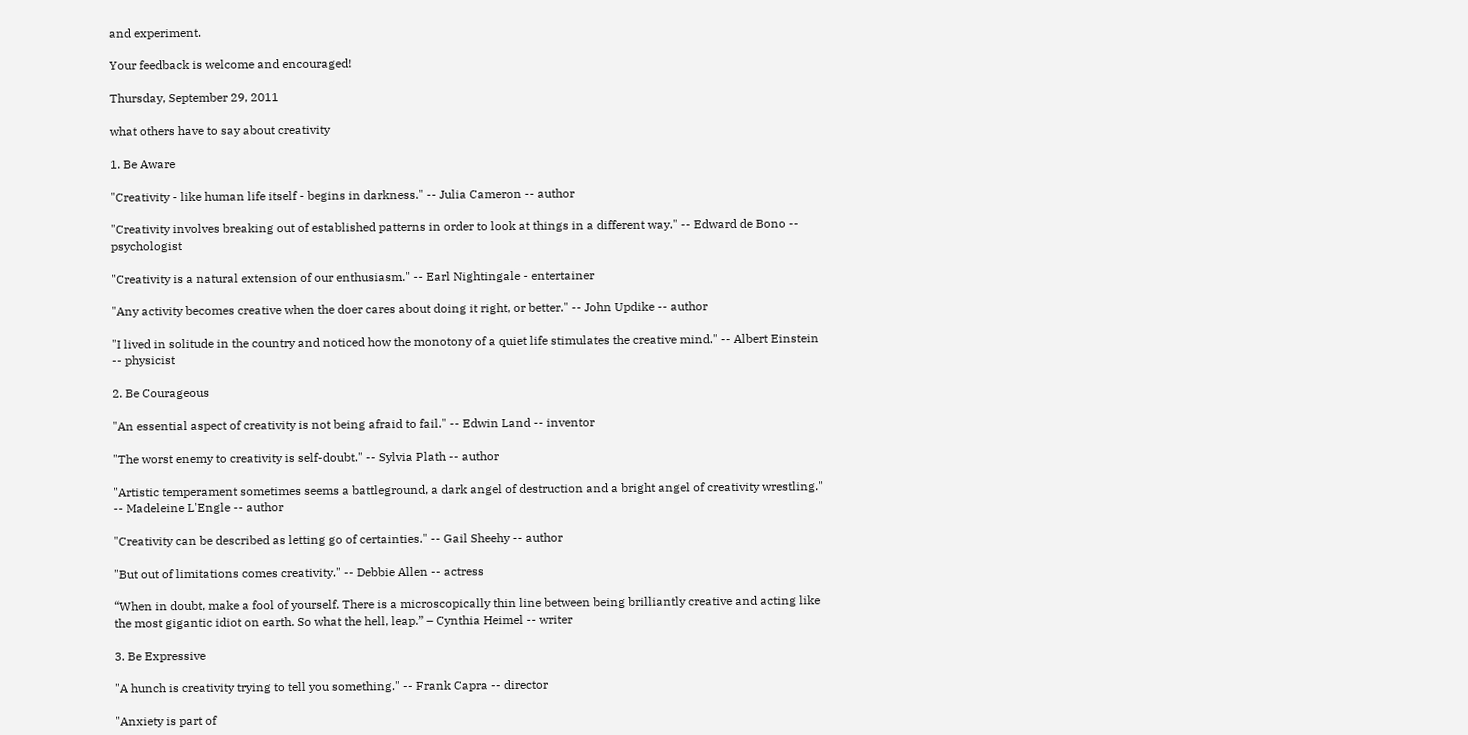and experiment.

Your feedback is welcome and encouraged!

Thursday, September 29, 2011

what others have to say about creativity

1. Be Aware

"Creativity - like human life itself - begins in darkness." -- Julia Cameron -- author

"Creativity involves breaking out of established patterns in order to look at things in a different way." -- Edward de Bono -- psychologist

"Creativity is a natural extension of our enthusiasm." -- Earl Nightingale - entertainer

"Any activity becomes creative when the doer cares about doing it right, or better." -- John Updike -- author

"I lived in solitude in the country and noticed how the monotony of a quiet life stimulates the creative mind." -- Albert Einstein -- physicist

2. Be Courageous

"An essential aspect of creativity is not being afraid to fail." -- Edwin Land -- inventor

"The worst enemy to creativity is self-doubt." -- Sylvia Plath -- author

"Artistic temperament sometimes seems a battleground, a dark angel of destruction and a bright angel of creativity wrestling." -- Madeleine L'Engle -- author

"Creativity can be described as letting go of certainties." -- Gail Sheehy -- author

"But out of limitations comes creativity." -- Debbie Allen -- actress

“When in doubt, make a fool of yourself. There is a microscopically thin line between being brilliantly creative and acting like the most gigantic idiot on earth. So what the hell, leap.” – Cynthia Heimel -- writer

3. Be Expressive

"A hunch is creativity trying to tell you something." -- Frank Capra -- director

"Anxiety is part of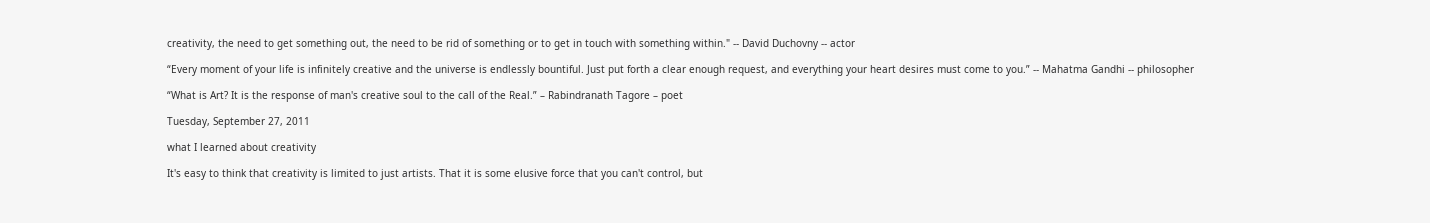creativity, the need to get something out, the need to be rid of something or to get in touch with something within." -- David Duchovny -- actor

“Every moment of your life is infinitely creative and the universe is endlessly bountiful. Just put forth a clear enough request, and everything your heart desires must come to you.” -- Mahatma Gandhi -- philosopher

“What is Art? It is the response of man's creative soul to the call of the Real.” – Rabindranath Tagore – poet

Tuesday, September 27, 2011

what I learned about creativity

It's easy to think that creativity is limited to just artists. That it is some elusive force that you can't control, but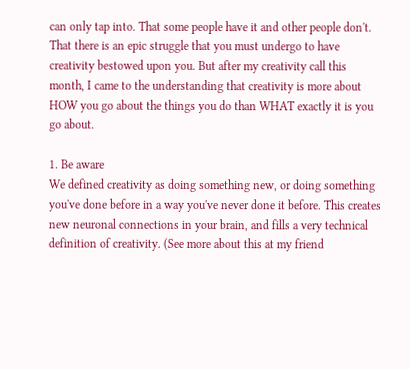can only tap into. That some people have it and other people don't. That there is an epic struggle that you must undergo to have creativity bestowed upon you. But after my creativity call this month, I came to the understanding that creativity is more about HOW you go about the things you do than WHAT exactly it is you go about.

1. Be aware
We defined creativity as doing something new, or doing something you've done before in a way you've never done it before. This creates new neuronal connections in your brain, and fills a very technical definition of creativity. (See more about this at my friend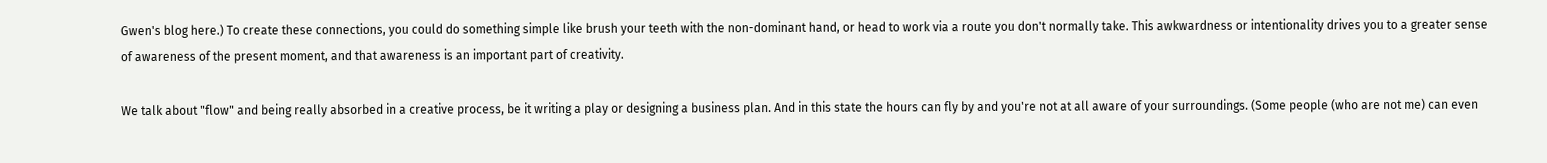Gwen's blog here.) To create these connections, you could do something simple like brush your teeth with the non-dominant hand, or head to work via a route you don't normally take. This awkwardness or intentionality drives you to a greater sense of awareness of the present moment, and that awareness is an important part of creativity.

We talk about "flow" and being really absorbed in a creative process, be it writing a play or designing a business plan. And in this state the hours can fly by and you're not at all aware of your surroundings. (Some people (who are not me) can even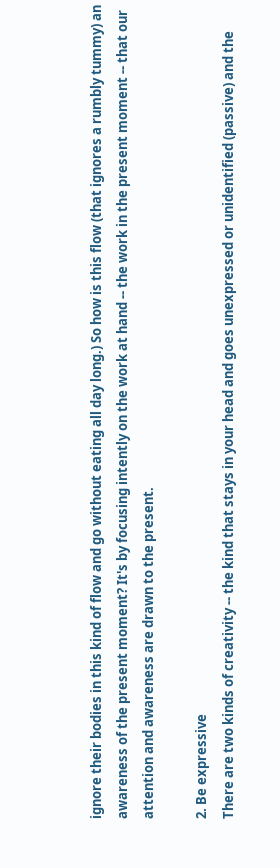ignore their bodies in this kind of flow and go without eating all day long.) So how is this flow (that ignores a rumbly tummy) an awareness of the present moment? It's by focusing intently on the work at hand -- the work in the present moment -- that our attention and awareness are drawn to the present.

2. Be expressive
There are two kinds of creativity -- the kind that stays in your head and goes unexpressed or unidentified (passive) and the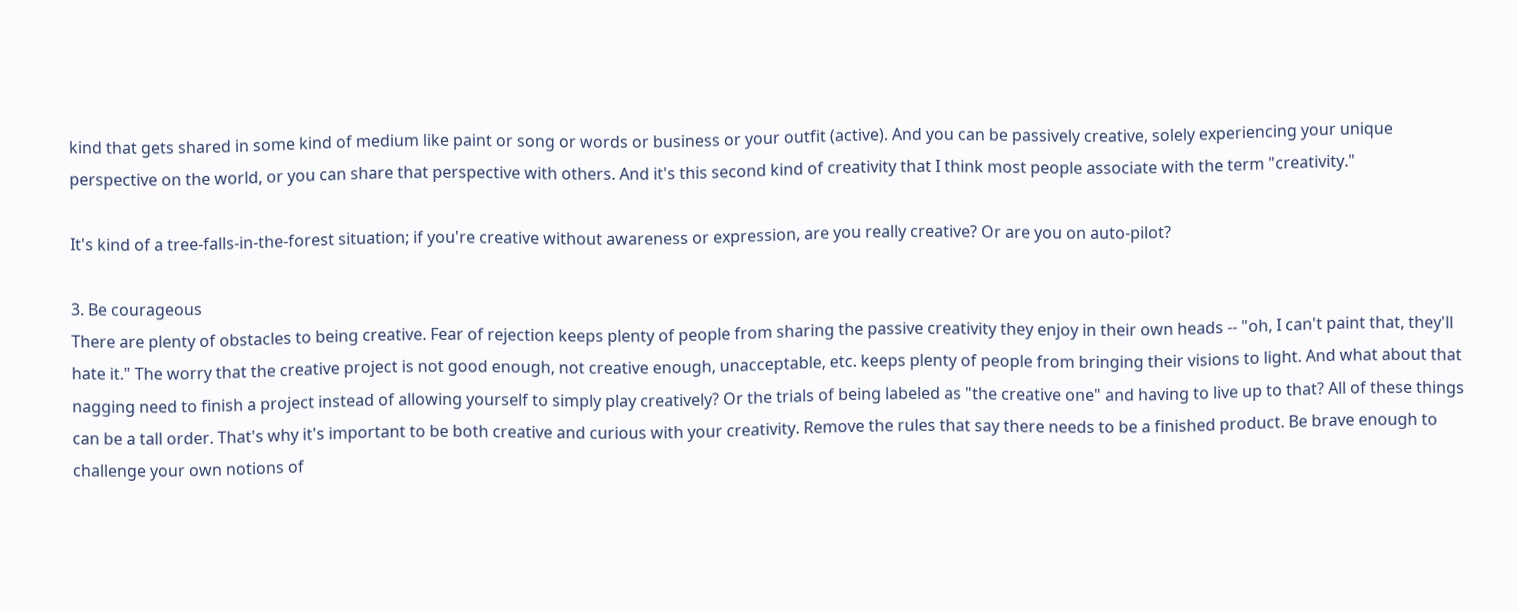kind that gets shared in some kind of medium like paint or song or words or business or your outfit (active). And you can be passively creative, solely experiencing your unique perspective on the world, or you can share that perspective with others. And it's this second kind of creativity that I think most people associate with the term "creativity."

It's kind of a tree-falls-in-the-forest situation; if you're creative without awareness or expression, are you really creative? Or are you on auto-pilot?

3. Be courageous
There are plenty of obstacles to being creative. Fear of rejection keeps plenty of people from sharing the passive creativity they enjoy in their own heads -- "oh, I can't paint that, they'll hate it." The worry that the creative project is not good enough, not creative enough, unacceptable, etc. keeps plenty of people from bringing their visions to light. And what about that nagging need to finish a project instead of allowing yourself to simply play creatively? Or the trials of being labeled as "the creative one" and having to live up to that? All of these things can be a tall order. That's why it's important to be both creative and curious with your creativity. Remove the rules that say there needs to be a finished product. Be brave enough to challenge your own notions of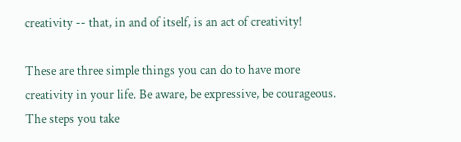creativity -- that, in and of itself, is an act of creativity!

These are three simple things you can do to have more creativity in your life. Be aware, be expressive, be courageous. The steps you take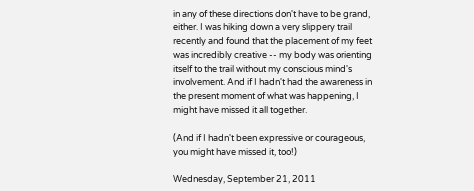in any of these directions don't have to be grand, either. I was hiking down a very slippery trail recently and found that the placement of my feet was incredibly creative -- my body was orienting itself to the trail without my conscious mind's involvement. And if I hadn't had the awareness in the present moment of what was happening, I might have missed it all together.

(And if I hadn't been expressive or courageous, you might have missed it, too!)

Wednesday, September 21, 2011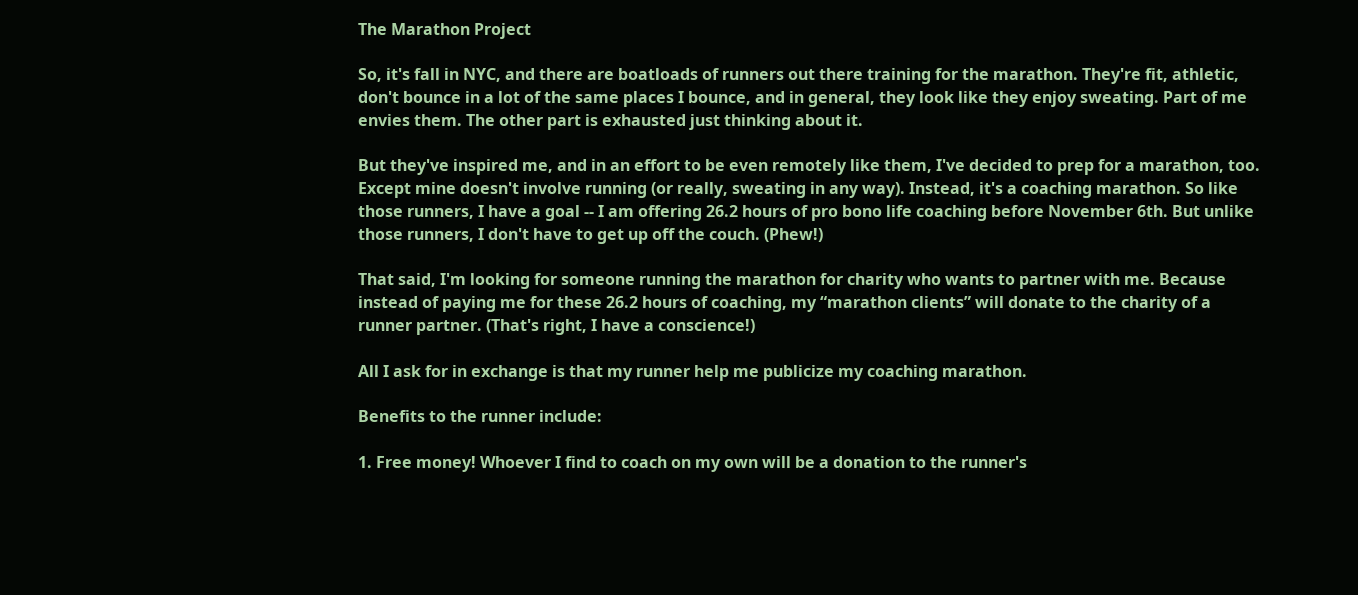The Marathon Project

So, it's fall in NYC, and there are boatloads of runners out there training for the marathon. They're fit, athletic, don't bounce in a lot of the same places I bounce, and in general, they look like they enjoy sweating. Part of me envies them. The other part is exhausted just thinking about it.

But they've inspired me, and in an effort to be even remotely like them, I've decided to prep for a marathon, too. Except mine doesn't involve running (or really, sweating in any way). Instead, it's a coaching marathon. So like those runners, I have a goal -- I am offering 26.2 hours of pro bono life coaching before November 6th. But unlike those runners, I don't have to get up off the couch. (Phew!)

That said, I'm looking for someone running the marathon for charity who wants to partner with me. Because instead of paying me for these 26.2 hours of coaching, my “marathon clients” will donate to the charity of a runner partner. (That's right, I have a conscience!)

All I ask for in exchange is that my runner help me publicize my coaching marathon.

Benefits to the runner include:

1. Free money! Whoever I find to coach on my own will be a donation to the runner's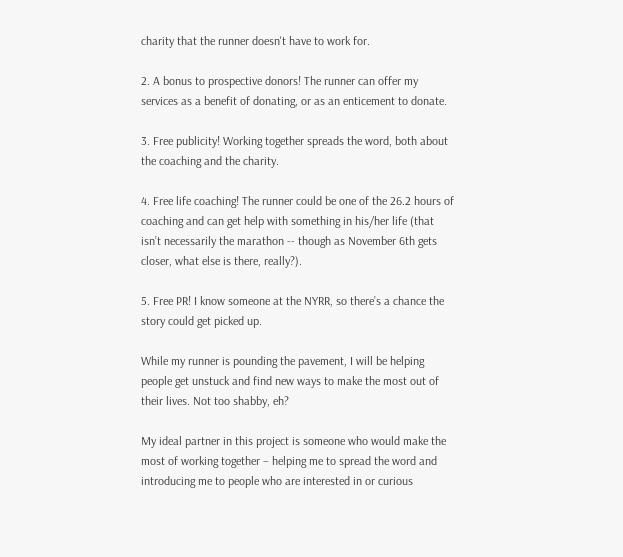charity that the runner doesn't have to work for.

2. A bonus to prospective donors! The runner can offer my services as a benefit of donating, or as an enticement to donate.

3. Free publicity! Working together spreads the word, both about the coaching and the charity.

4. Free life coaching! The runner could be one of the 26.2 hours of coaching and can get help with something in his/her life (that isn’t necessarily the marathon -- though as November 6th gets closer, what else is there, really?).

5. Free PR! I know someone at the NYRR, so there’s a chance the story could get picked up.

While my runner is pounding the pavement, I will be helping people get unstuck and find new ways to make the most out of their lives. Not too shabby, eh?

My ideal partner in this project is someone who would make the most of working together – helping me to spread the word and introducing me to people who are interested in or curious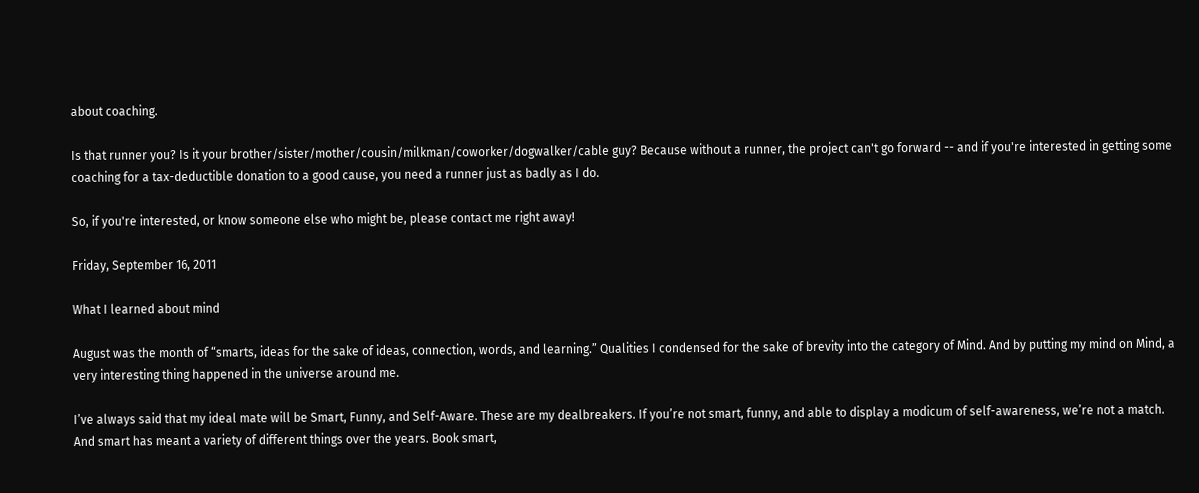about coaching.

Is that runner you? Is it your brother/sister/mother/cousin/milkman/coworker/dogwalker/cable guy? Because without a runner, the project can't go forward -- and if you're interested in getting some coaching for a tax-deductible donation to a good cause, you need a runner just as badly as I do.

So, if you're interested, or know someone else who might be, please contact me right away!

Friday, September 16, 2011

What I learned about mind

August was the month of “smarts, ideas for the sake of ideas, connection, words, and learning.” Qualities I condensed for the sake of brevity into the category of Mind. And by putting my mind on Mind, a very interesting thing happened in the universe around me.

I’ve always said that my ideal mate will be Smart, Funny, and Self-Aware. These are my dealbreakers. If you’re not smart, funny, and able to display a modicum of self-awareness, we’re not a match. And smart has meant a variety of different things over the years. Book smart,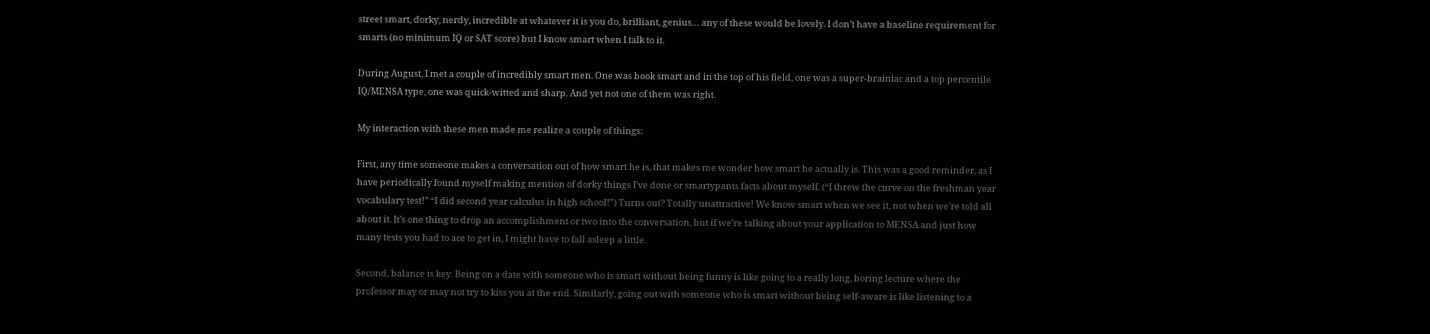street smart, dorky, nerdy, incredible at whatever it is you do, brilliant, genius… any of these would be lovely. I don’t have a baseline requirement for smarts (no minimum IQ or SAT score) but I know smart when I talk to it.

During August, I met a couple of incredibly smart men. One was book smart and in the top of his field, one was a super-brainiac and a top percentile IQ/MENSA type, one was quick-witted and sharp. And yet not one of them was right.

My interaction with these men made me realize a couple of things:

First, any time someone makes a conversation out of how smart he is, that makes me wonder how smart he actually is. This was a good reminder, as I have periodically found myself making mention of dorky things I’ve done or smartypants facts about myself. (“I threw the curve on the freshman year vocabulary test!” “I did second year calculus in high school!”) Turns out? Totally unattractive! We know smart when we see it, not when we’re told all about it. It’s one thing to drop an accomplishment or two into the conversation, but if we’re talking about your application to MENSA and just how many tests you had to ace to get in, I might have to fall asleep a little.

Second, balance is key. Being on a date with someone who is smart without being funny is like going to a really long, boring lecture where the professor may or may not try to kiss you at the end. Similarly, going out with someone who is smart without being self-aware is like listening to a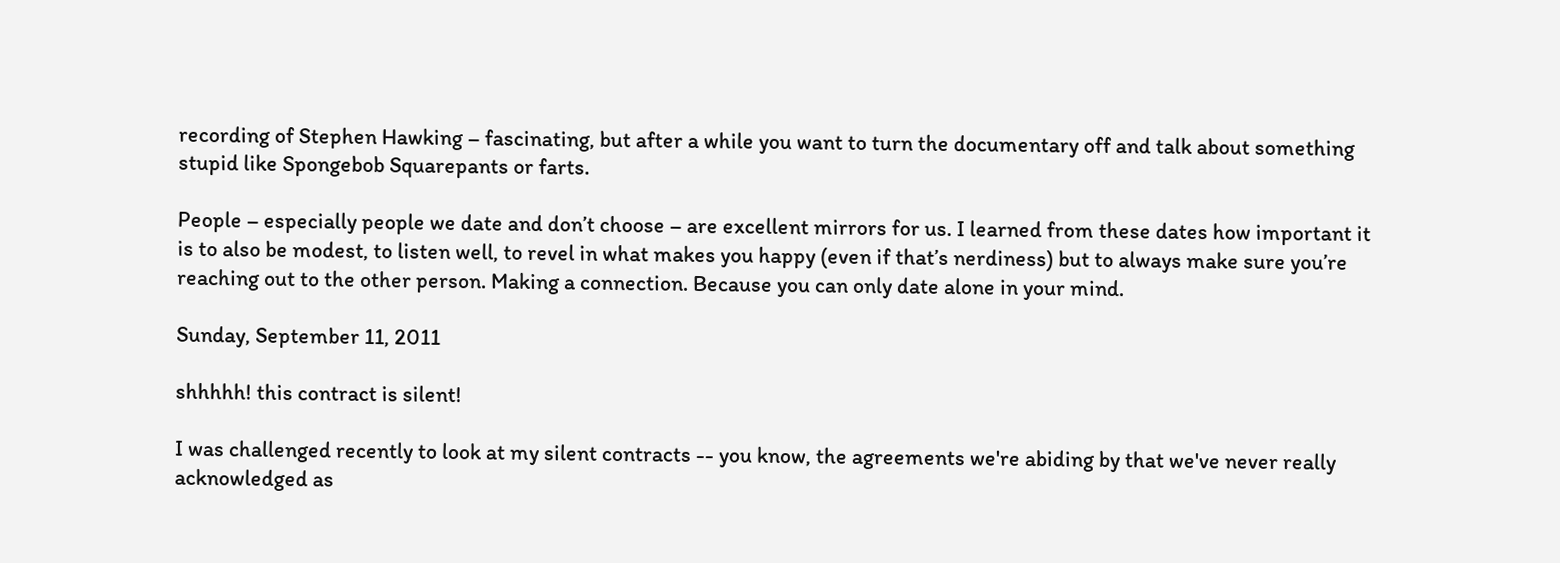recording of Stephen Hawking – fascinating, but after a while you want to turn the documentary off and talk about something stupid like Spongebob Squarepants or farts.

People – especially people we date and don’t choose – are excellent mirrors for us. I learned from these dates how important it is to also be modest, to listen well, to revel in what makes you happy (even if that’s nerdiness) but to always make sure you’re reaching out to the other person. Making a connection. Because you can only date alone in your mind.

Sunday, September 11, 2011

shhhhh! this contract is silent!

I was challenged recently to look at my silent contracts -- you know, the agreements we're abiding by that we've never really acknowledged as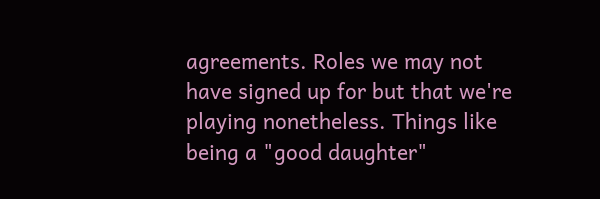agreements. Roles we may not have signed up for but that we're playing nonetheless. Things like being a "good daughter"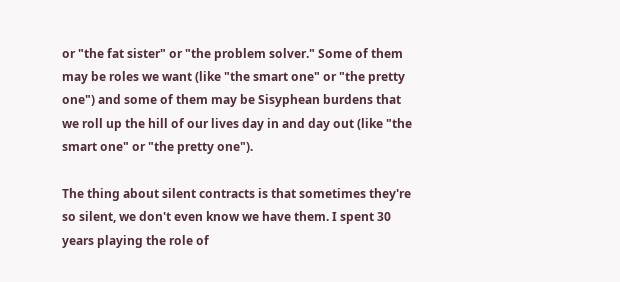or "the fat sister" or "the problem solver." Some of them may be roles we want (like "the smart one" or "the pretty one") and some of them may be Sisyphean burdens that we roll up the hill of our lives day in and day out (like "the smart one" or "the pretty one").

The thing about silent contracts is that sometimes they're so silent, we don't even know we have them. I spent 30 years playing the role of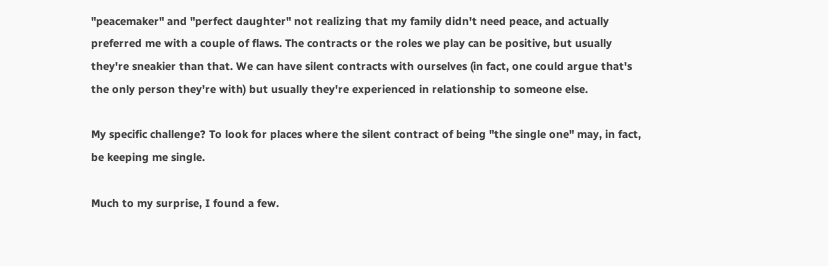"peacemaker" and "perfect daughter" not realizing that my family didn't need peace, and actually preferred me with a couple of flaws. The contracts or the roles we play can be positive, but usually they're sneakier than that. We can have silent contracts with ourselves (in fact, one could argue that's the only person they're with) but usually they're experienced in relationship to someone else.

My specific challenge? To look for places where the silent contract of being "the single one" may, in fact, be keeping me single.

Much to my surprise, I found a few.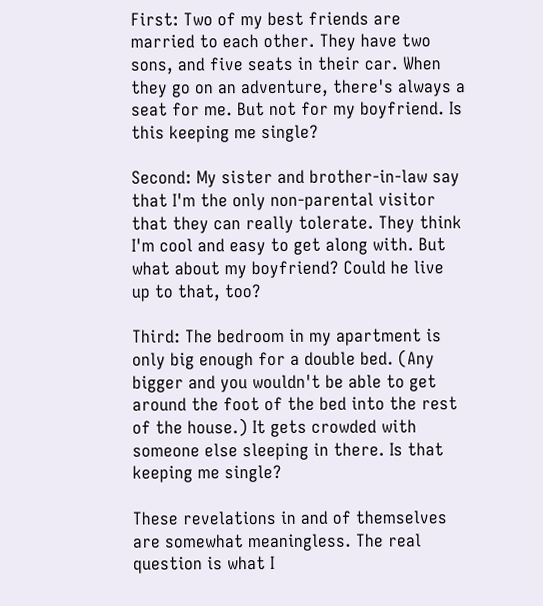First: Two of my best friends are married to each other. They have two sons, and five seats in their car. When they go on an adventure, there's always a seat for me. But not for my boyfriend. Is this keeping me single?

Second: My sister and brother-in-law say that I'm the only non-parental visitor that they can really tolerate. They think I'm cool and easy to get along with. But what about my boyfriend? Could he live up to that, too?

Third: The bedroom in my apartment is only big enough for a double bed. (Any bigger and you wouldn't be able to get around the foot of the bed into the rest of the house.) It gets crowded with someone else sleeping in there. Is that keeping me single?

These revelations in and of themselves are somewhat meaningless. The real question is what I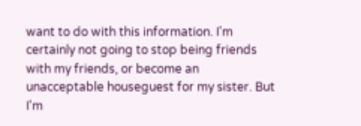want to do with this information. I'm certainly not going to stop being friends with my friends, or become an unacceptable houseguest for my sister. But I'm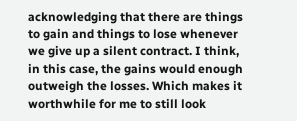acknowledging that there are things to gain and things to lose whenever we give up a silent contract. I think, in this case, the gains would enough outweigh the losses. Which makes it worthwhile for me to still look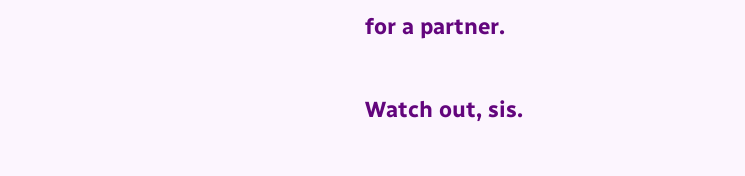for a partner.

Watch out, sis.